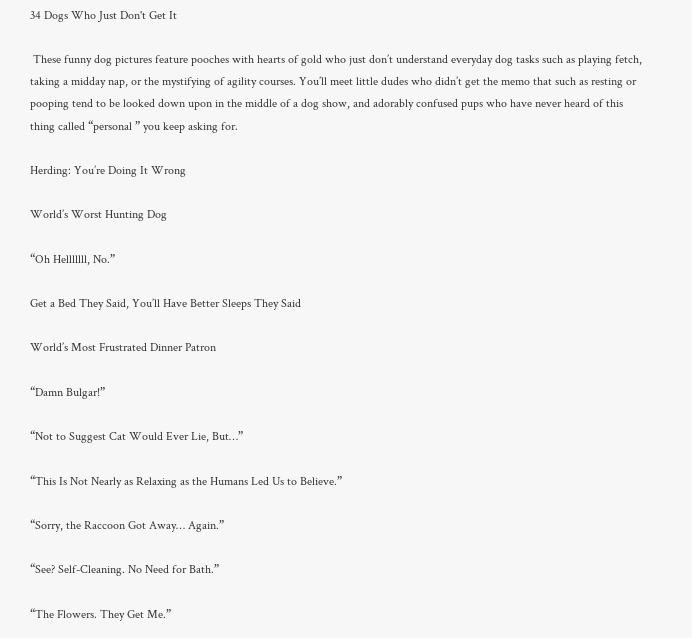34 Dogs Who Just Don't Get It

 These funny dog pictures feature pooches with hearts of gold who just don’t understand everyday dog tasks such as playing fetch, taking a midday nap, or the mystifying of agility courses. You’ll meet little dudes who didn’t get the memo that such as resting or pooping tend to be looked down upon in the middle of a dog show, and adorably confused pups who have never heard of this thing called “personal ” you keep asking for.

Herding: You’re Doing It Wrong

World’s Worst Hunting Dog

“Oh Helllllll, No.”

Get a Bed They Said, You’ll Have Better Sleeps They Said

World’s Most Frustrated Dinner Patron

“Damn Bulgar!”

“Not to Suggest Cat Would Ever Lie, But…”

“This Is Not Nearly as Relaxing as the Humans Led Us to Believe.”

“Sorry, the Raccoon Got Away… Again.”

“See? Self-Cleaning. No Need for Bath.”

“The Flowers. They Get Me.”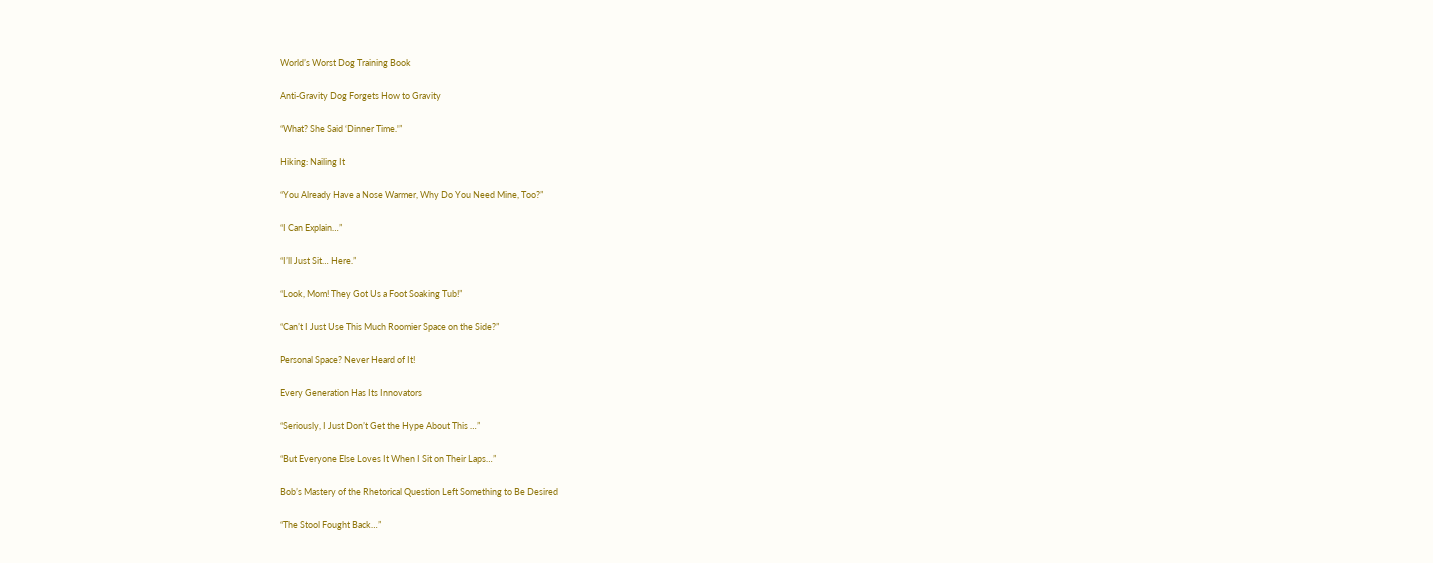World’s Worst Dog Training Book

Anti-Gravity Dog Forgets How to Gravity

“What? She Said ‘Dinner Time.'”

Hiking: Nailing It

“You Already Have a Nose Warmer, Why Do You Need Mine, Too?”

“I Can Explain…”

“I’ll Just Sit… Here.”

“Look, Mom! They Got Us a Foot Soaking Tub!”

“Can’t I Just Use This Much Roomier Space on the Side?”

Personal Space? Never Heard of It!

Every Generation Has Its Innovators

“Seriously, I Just Don’t Get the Hype About This …”

“But Everyone Else Loves It When I Sit on Their Laps…”

Bob’s Mastery of the Rhetorical Question Left Something to Be Desired

“The Stool Fought Back…”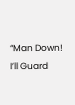“Man Down! I’ll Guard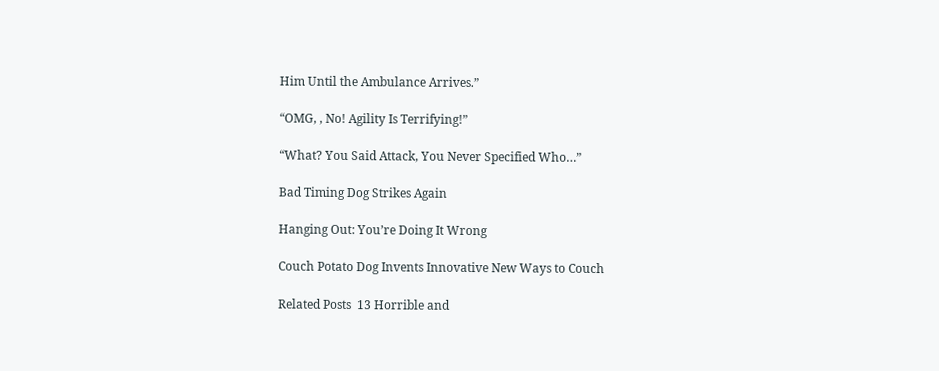Him Until the Ambulance Arrives.”

“OMG, , No! Agility Is Terrifying!”

“What? You Said Attack, You Never Specified Who…”

Bad Timing Dog Strikes Again

Hanging Out: You’re Doing It Wrong

Couch Potato Dog Invents Innovative New Ways to Couch

Related Posts  13 Horrible and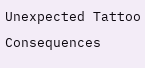Unexpected Tattoo Consequences